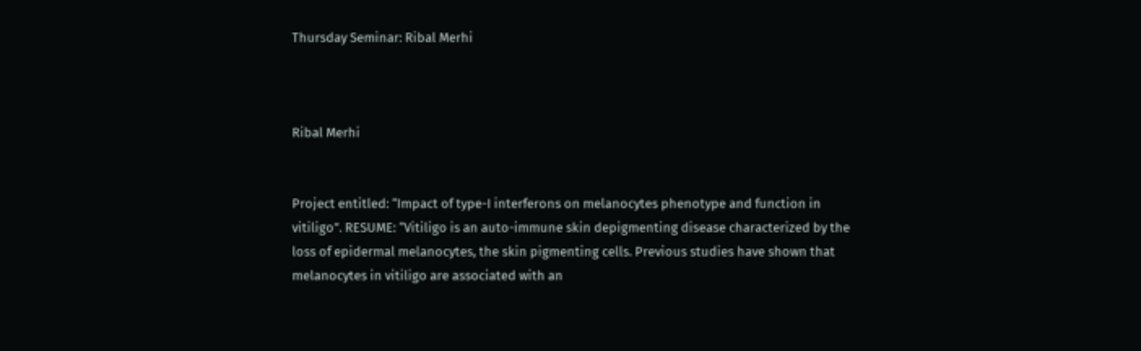Thursday Seminar: Ribal Merhi



Ribal Merhi


Project entitled: “Impact of type-I interferons on melanocytes phenotype and function in vitiligo”. RESUME: “Vitiligo is an auto-immune skin depigmenting disease characterized by the loss of epidermal melanocytes, the skin pigmenting cells. Previous studies have shown that melanocytes in vitiligo are associated with an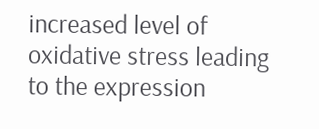increased level of oxidative stress leading to the expression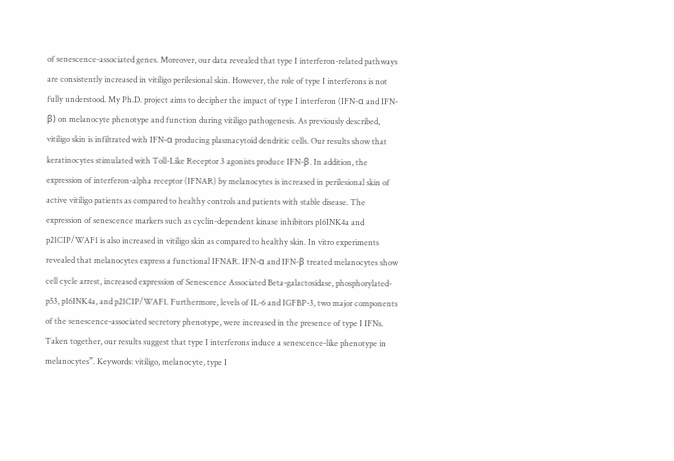of senescence-associated genes. Moreover, our data revealed that type I interferon-related pathways are consistently increased in vitiligo perilesional skin. However, the role of type I interferons is not fully understood. My Ph.D. project aims to decipher the impact of type I interferon (IFN-α and IFN-β) on melanocyte phenotype and function during vitiligo pathogenesis. As previously described, vitiligo skin is infiltrated with IFN-α producing plasmacytoid dendritic cells. Our results show that keratinocytes stimulated with Toll-Like Receptor 3 agonists produce IFN-β. In addition, the expression of interferon-alpha receptor (IFNAR) by melanocytes is increased in perilesional skin of active vitiligo patients as compared to healthy controls and patients with stable disease. The expression of senescence markers such as cyclin-dependent kinase inhibitors p16INK4a and p21CIP/WAF1 is also increased in vitiligo skin as compared to healthy skin. In vitro experiments revealed that melanocytes express a functional IFNAR. IFN-α and IFN-β treated melanocytes show cell cycle arrest, increased expression of Senescence Associated Beta-galactosidase, phosphorylated-p53, p16INK4a, and p21CIP/WAF1. Furthermore, levels of IL-6 and IGFBP-3, two major components of the senescence-associated secretory phenotype, were increased in the presence of type I IFNs. Taken together, our results suggest that type I interferons induce a senescence-like phenotype in melanocytes”. Keywords: vitiligo, melanocyte, type I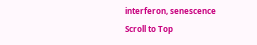interferon, senescence
Scroll to Top